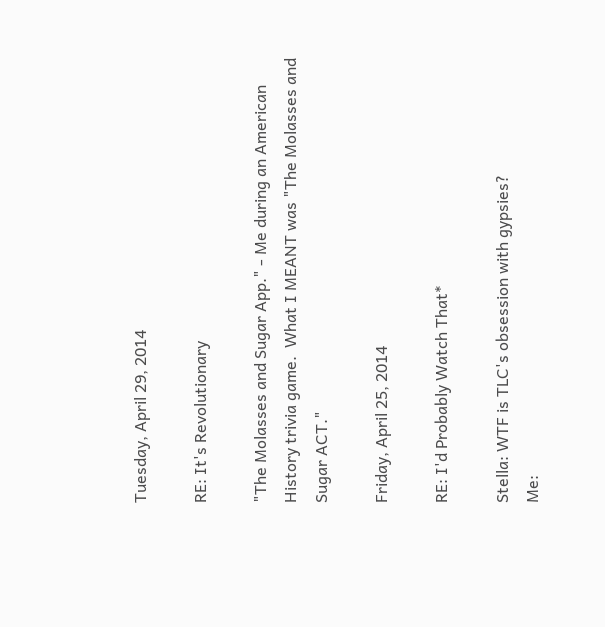Tuesday, April 29, 2014

RE: It's Revolutionary

"The Molasses and Sugar App." - Me during an American History trivia game.  What I MEANT was "The Molasses and Sugar ACT."

Friday, April 25, 2014

RE: I'd Probably Watch That*

Stella: WTF is TLC's obsession with gypsies?
Me: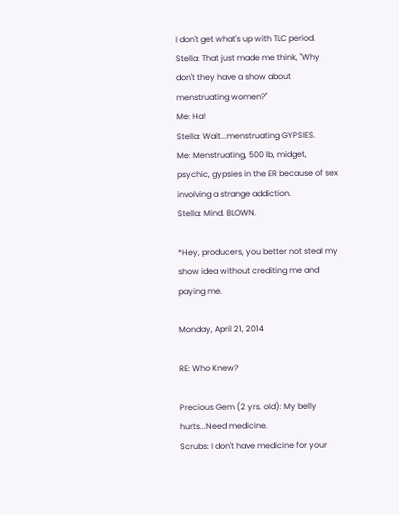I don't get what's up with TLC period.
Stella: That just made me think, "Why don't they have a show about menstruating women?"
Me: Ha!
Stella: Wait...menstruating GYPSIES.
Me: Menstruating, 500 lb, midget, psychic, gypsies in the ER because of sex involving a strange addiction.
Stella: Mind. BLOWN.

*Hey, producers, you better not steal my show idea without crediting me and paying me.

Monday, April 21, 2014

RE: Who Knew?

Precious Gem (2 yrs. old): My belly hurts...Need medicine.
Scrubs: I don't have medicine for your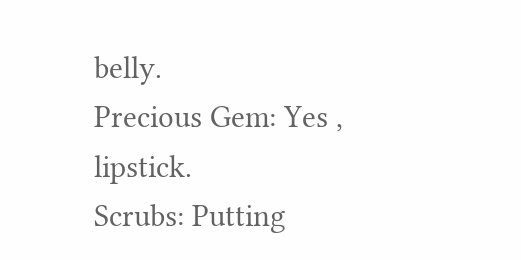belly.
Precious Gem: Yes , lipstick.
Scrubs: Putting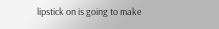lipstick on is going to make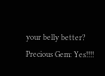your belly better?
Precious Gem: Yes!!!!